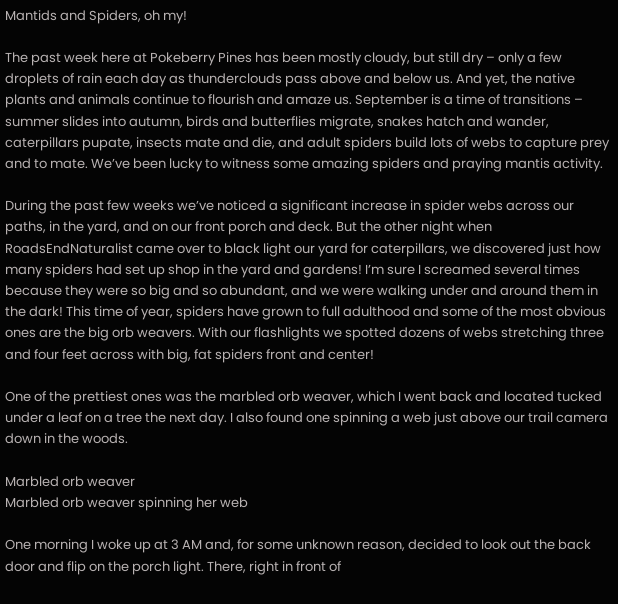Mantids and Spiders, oh my!

The past week here at Pokeberry Pines has been mostly cloudy, but still dry – only a few droplets of rain each day as thunderclouds pass above and below us. And yet, the native plants and animals continue to flourish and amaze us. September is a time of transitions – summer slides into autumn, birds and butterflies migrate, snakes hatch and wander, caterpillars pupate, insects mate and die, and adult spiders build lots of webs to capture prey and to mate. We’ve been lucky to witness some amazing spiders and praying mantis activity.

During the past few weeks we’ve noticed a significant increase in spider webs across our paths, in the yard, and on our front porch and deck. But the other night when RoadsEndNaturalist came over to black light our yard for caterpillars, we discovered just how many spiders had set up shop in the yard and gardens! I’m sure I screamed several times because they were so big and so abundant, and we were walking under and around them in the dark! This time of year, spiders have grown to full adulthood and some of the most obvious ones are the big orb weavers. With our flashlights we spotted dozens of webs stretching three and four feet across with big, fat spiders front and center!

One of the prettiest ones was the marbled orb weaver, which I went back and located tucked under a leaf on a tree the next day. I also found one spinning a web just above our trail camera down in the woods.

Marbled orb weaver
Marbled orb weaver spinning her web

One morning I woke up at 3 AM and, for some unknown reason, decided to look out the back door and flip on the porch light. There, right in front of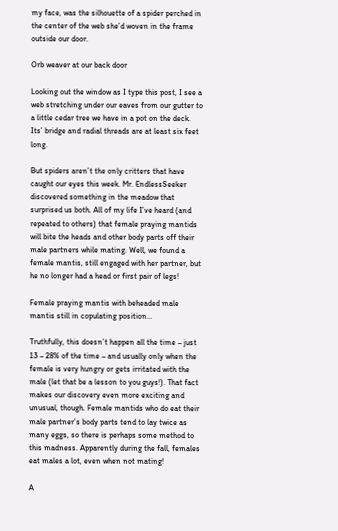my face, was the silhouette of a spider perched in the center of the web she’d woven in the frame outside our door.

Orb weaver at our back door

Looking out the window as I type this post, I see a web stretching under our eaves from our gutter to a little cedar tree we have in a pot on the deck. Its’ bridge and radial threads are at least six feet long.

But spiders aren’t the only critters that have caught our eyes this week. Mr. EndlessSeeker discovered something in the meadow that surprised us both. All of my life I’ve heard (and repeated to others) that female praying mantids will bite the heads and other body parts off their male partners while mating. Well, we found a female mantis, still engaged with her partner, but he no longer had a head or first pair of legs!

Female praying mantis with beheaded male mantis still in copulating position…

Truthfully, this doesn’t happen all the time – just 13 – 28% of the time – and usually only when the female is very hungry or gets irritated with the male (let that be a lesson to you guys!). That fact makes our discovery even more exciting and unusual, though. Female mantids who do eat their male partner’s body parts tend to lay twice as many eggs, so there is perhaps some method to this madness. Apparently during the fall, females eat males a lot, even when not mating!

A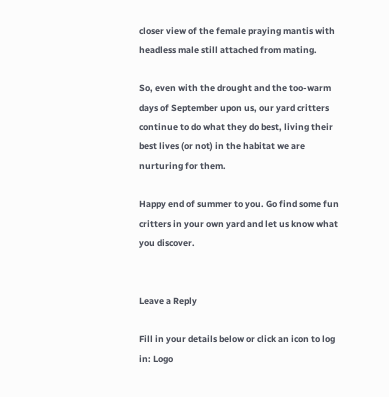closer view of the female praying mantis with headless male still attached from mating.

So, even with the drought and the too-warm days of September upon us, our yard critters continue to do what they do best, living their best lives (or not) in the habitat we are nurturing for them.

Happy end of summer to you. Go find some fun critters in your own yard and let us know what you discover.


Leave a Reply

Fill in your details below or click an icon to log in: Logo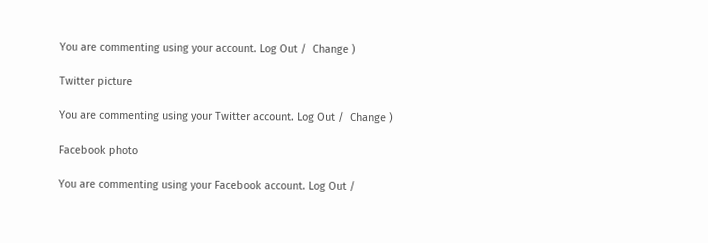You are commenting using your account. Log Out /  Change )

Twitter picture

You are commenting using your Twitter account. Log Out /  Change )

Facebook photo

You are commenting using your Facebook account. Log Out /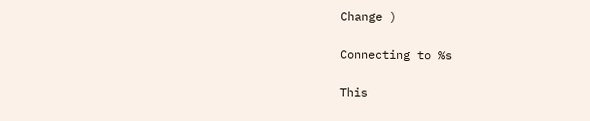Change )

Connecting to %s

This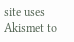site uses Akismet to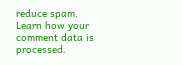reduce spam. Learn how your comment data is processed.